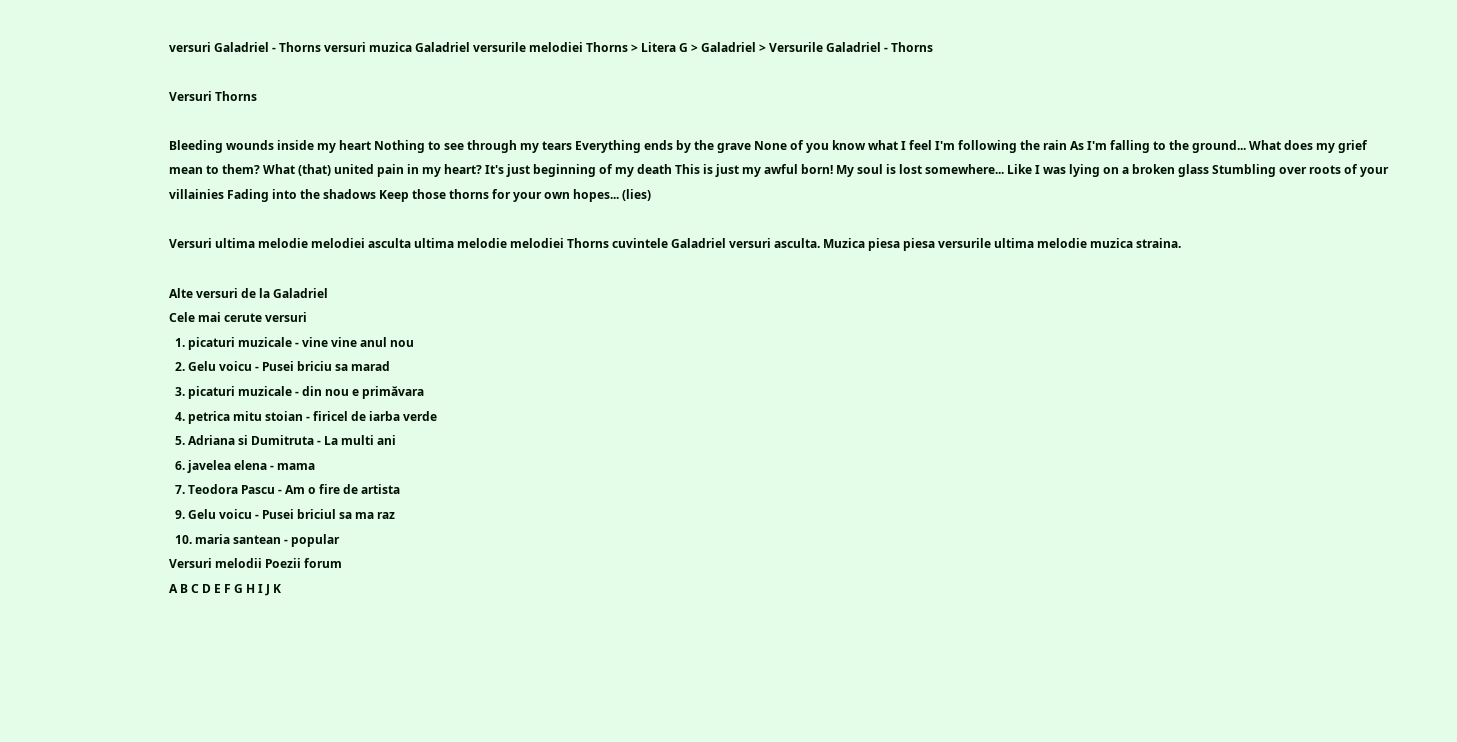versuri Galadriel - Thorns versuri muzica Galadriel versurile melodiei Thorns > Litera G > Galadriel > Versurile Galadriel - Thorns

Versuri Thorns

Bleeding wounds inside my heart Nothing to see through my tears Everything ends by the grave None of you know what I feel I'm following the rain As I'm falling to the ground... What does my grief mean to them? What (that) united pain in my heart? It's just beginning of my death This is just my awful born! My soul is lost somewhere... Like I was lying on a broken glass Stumbling over roots of your villainies Fading into the shadows Keep those thorns for your own hopes... (lies)

Versuri ultima melodie melodiei asculta ultima melodie melodiei Thorns cuvintele Galadriel versuri asculta. Muzica piesa piesa versurile ultima melodie muzica straina.

Alte versuri de la Galadriel
Cele mai cerute versuri
  1. picaturi muzicale - vine vine anul nou
  2. Gelu voicu - Pusei briciu sa marad
  3. picaturi muzicale - din nou e primăvara
  4. petrica mitu stoian - firicel de iarba verde
  5. Adriana si Dumitruta - La multi ani
  6. javelea elena - mama
  7. Teodora Pascu - Am o fire de artista
  9. Gelu voicu - Pusei briciul sa ma raz
  10. maria santean - popular
Versuri melodii Poezii forum
A B C D E F G H I J K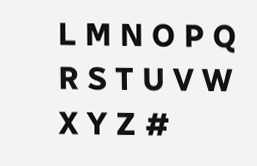L M N O P Q R S T U V W X Y Z #